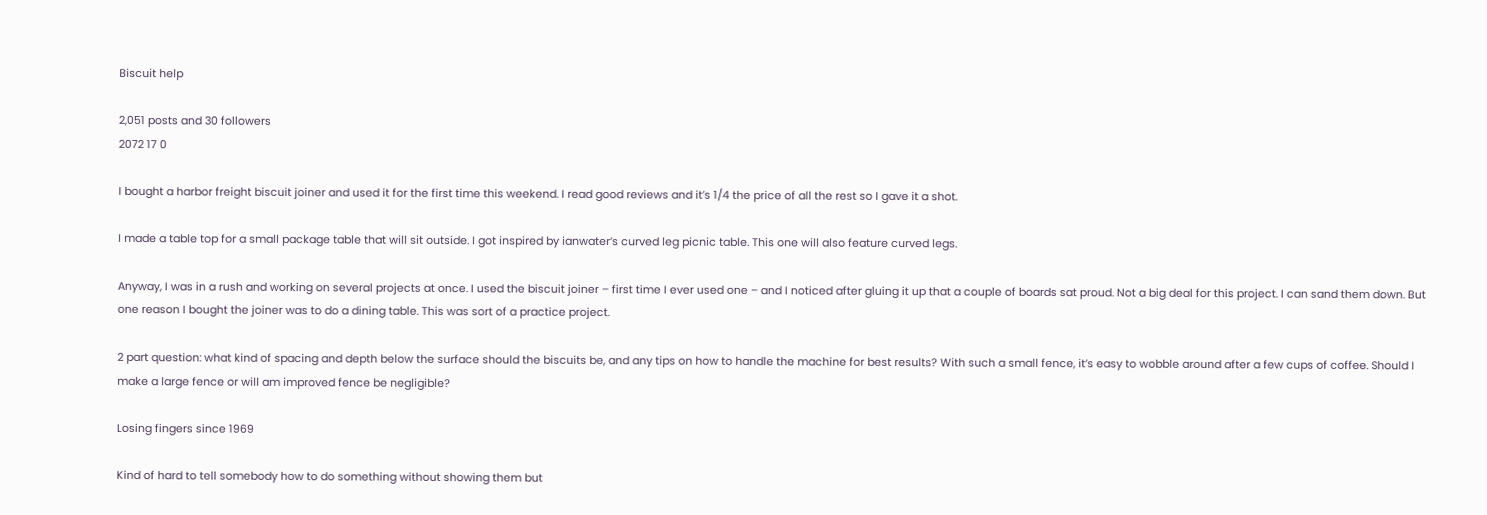Biscuit help

2,051 posts and 30 followers
2072 17 0

I bought a harbor freight biscuit joiner and used it for the first time this weekend. I read good reviews and it’s 1/4 the price of all the rest so I gave it a shot.

I made a table top for a small package table that will sit outside. I got inspired by ianwater’s curved leg picnic table. This one will also feature curved legs.

Anyway, I was in a rush and working on several projects at once. I used the biscuit joiner – first time I ever used one – and I noticed after gluing it up that a couple of boards sat proud. Not a big deal for this project. I can sand them down. But one reason I bought the joiner was to do a dining table. This was sort of a practice project.

2 part question: what kind of spacing and depth below the surface should the biscuits be, and any tips on how to handle the machine for best results? With such a small fence, it’s easy to wobble around after a few cups of coffee. Should I make a large fence or will am improved fence be negligible?

Losing fingers since 1969

Kind of hard to tell somebody how to do something without showing them but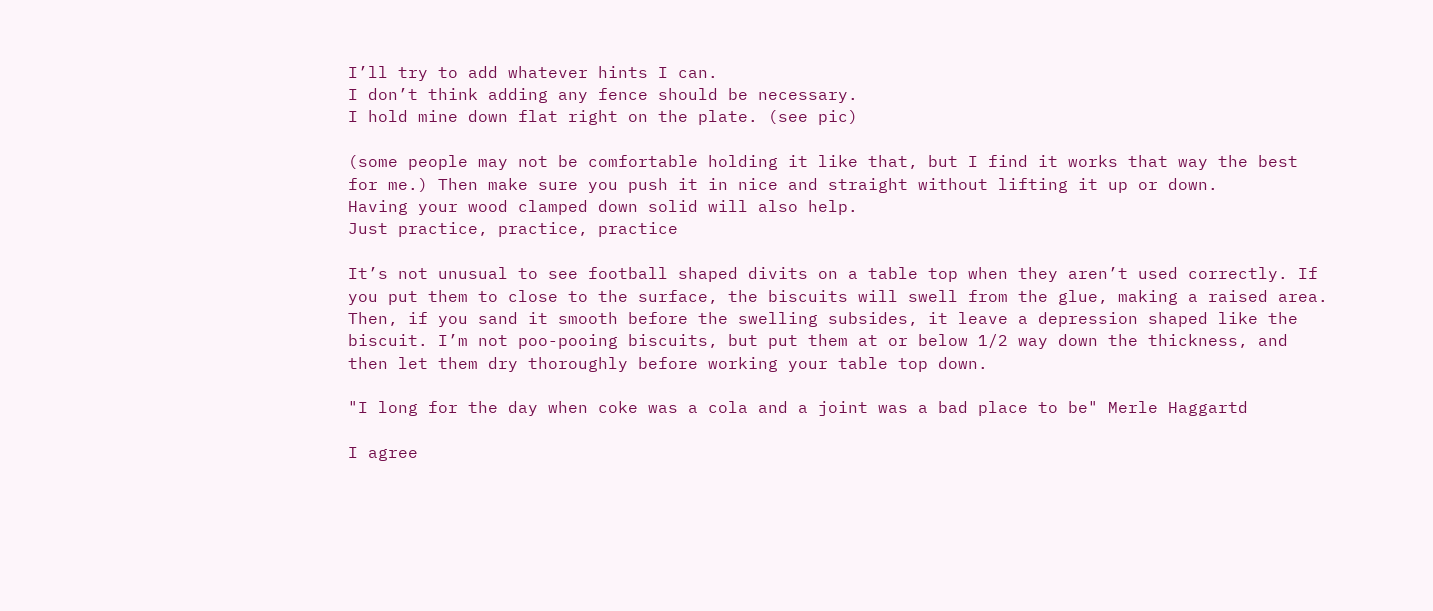I’ll try to add whatever hints I can.
I don’t think adding any fence should be necessary.
I hold mine down flat right on the plate. (see pic)

(some people may not be comfortable holding it like that, but I find it works that way the best for me.) Then make sure you push it in nice and straight without lifting it up or down.
Having your wood clamped down solid will also help.
Just practice, practice, practice

It’s not unusual to see football shaped divits on a table top when they aren’t used correctly. If you put them to close to the surface, the biscuits will swell from the glue, making a raised area. Then, if you sand it smooth before the swelling subsides, it leave a depression shaped like the biscuit. I’m not poo-pooing biscuits, but put them at or below 1/2 way down the thickness, and then let them dry thoroughly before working your table top down.

"I long for the day when coke was a cola and a joint was a bad place to be" Merle Haggartd

I agree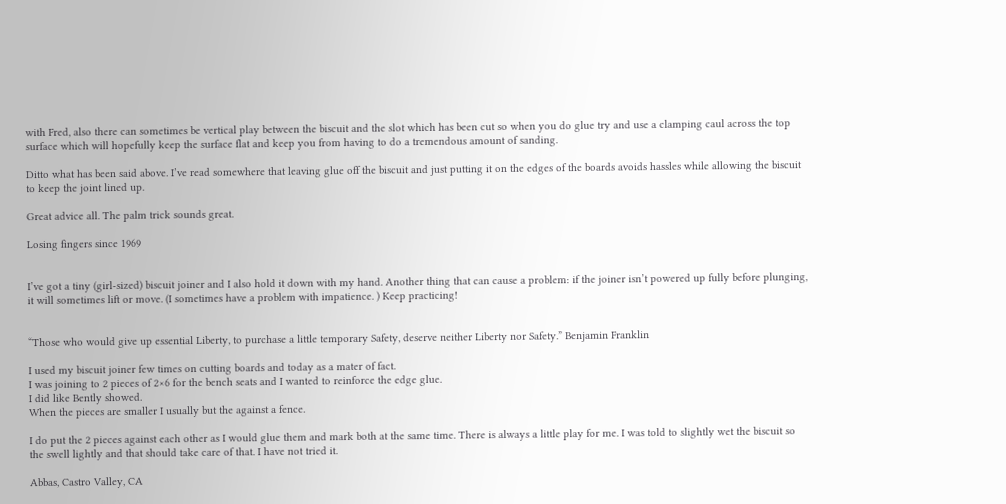with Fred, also there can sometimes be vertical play between the biscuit and the slot which has been cut so when you do glue try and use a clamping caul across the top surface which will hopefully keep the surface flat and keep you from having to do a tremendous amount of sanding.

Ditto what has been said above. I’ve read somewhere that leaving glue off the biscuit and just putting it on the edges of the boards avoids hassles while allowing the biscuit to keep the joint lined up.

Great advice all. The palm trick sounds great.

Losing fingers since 1969


I’ve got a tiny (girl-sized) biscuit joiner and I also hold it down with my hand. Another thing that can cause a problem: if the joiner isn’t powered up fully before plunging, it will sometimes lift or move. (I sometimes have a problem with impatience. ) Keep practicing!


“Those who would give up essential Liberty, to purchase a little temporary Safety, deserve neither Liberty nor Safety.” Benjamin Franklin

I used my biscuit joiner few times on cutting boards and today as a mater of fact.
I was joining to 2 pieces of 2×6 for the bench seats and I wanted to reinforce the edge glue.
I did like Bently showed.
When the pieces are smaller I usually but the against a fence.

I do put the 2 pieces against each other as I would glue them and mark both at the same time. There is always a little play for me. I was told to slightly wet the biscuit so the swell lightly and that should take care of that. I have not tried it.

Abbas, Castro Valley, CA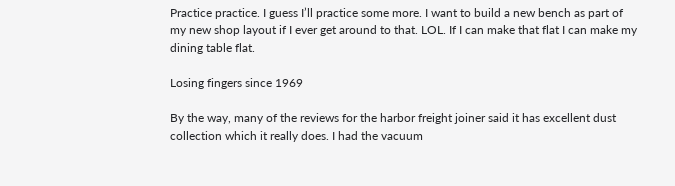Practice practice. I guess I’ll practice some more. I want to build a new bench as part of my new shop layout if I ever get around to that. LOL. If I can make that flat I can make my dining table flat.

Losing fingers since 1969

By the way, many of the reviews for the harbor freight joiner said it has excellent dust collection which it really does. I had the vacuum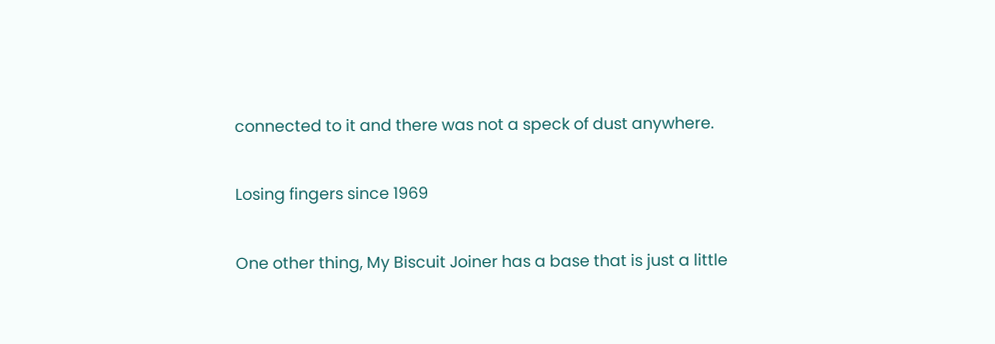connected to it and there was not a speck of dust anywhere.

Losing fingers since 1969

One other thing, My Biscuit Joiner has a base that is just a little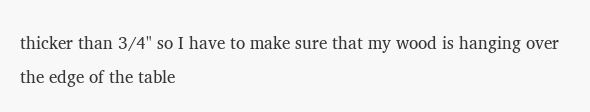thicker than 3/4" so I have to make sure that my wood is hanging over the edge of the table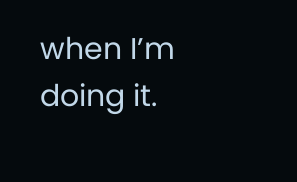when I’m doing it.